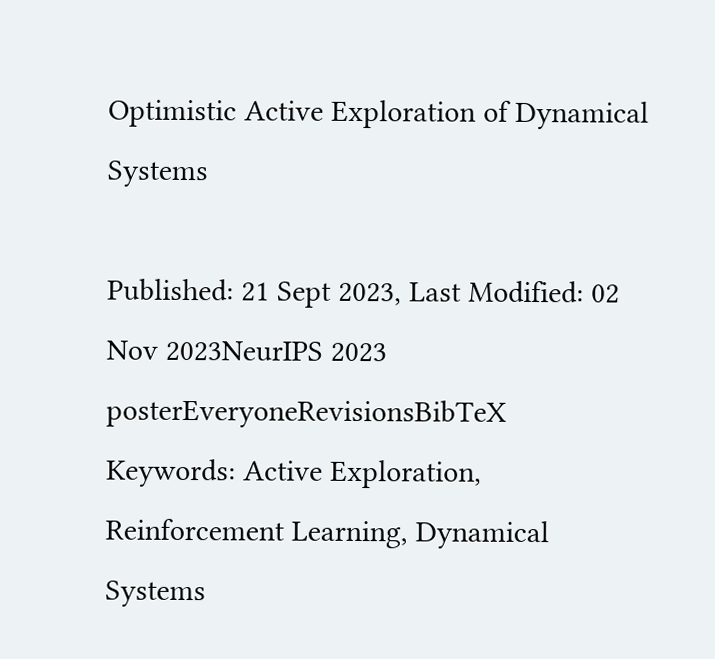Optimistic Active Exploration of Dynamical Systems

Published: 21 Sept 2023, Last Modified: 02 Nov 2023NeurIPS 2023 posterEveryoneRevisionsBibTeX
Keywords: Active Exploration, Reinforcement Learning, Dynamical Systems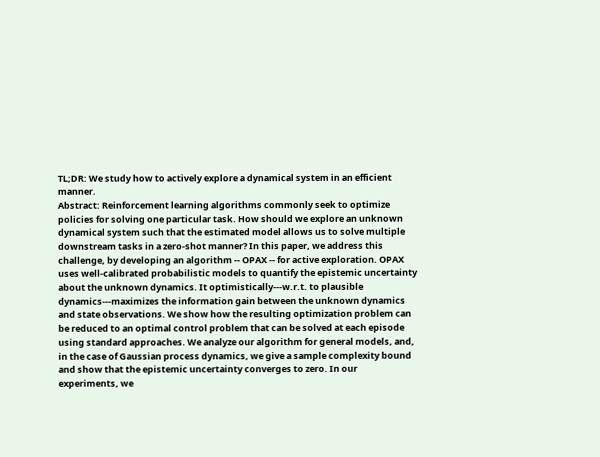TL;DR: We study how to actively explore a dynamical system in an efficient manner.
Abstract: Reinforcement learning algorithms commonly seek to optimize policies for solving one particular task. How should we explore an unknown dynamical system such that the estimated model allows us to solve multiple downstream tasks in a zero-shot manner? In this paper, we address this challenge, by developing an algorithm -- OPAX -- for active exploration. OPAX uses well-calibrated probabilistic models to quantify the epistemic uncertainty about the unknown dynamics. It optimistically---w.r.t. to plausible dynamics---maximizes the information gain between the unknown dynamics and state observations. We show how the resulting optimization problem can be reduced to an optimal control problem that can be solved at each episode using standard approaches. We analyze our algorithm for general models, and, in the case of Gaussian process dynamics, we give a sample complexity bound and show that the epistemic uncertainty converges to zero. In our experiments, we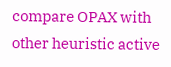compare OPAX with other heuristic active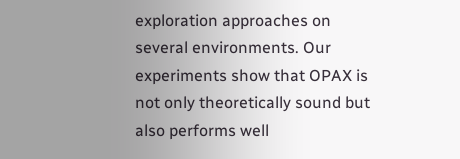exploration approaches on several environments. Our experiments show that OPAX is not only theoretically sound but also performs well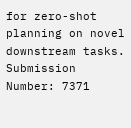for zero-shot planning on novel downstream tasks.
Submission Number: 7371